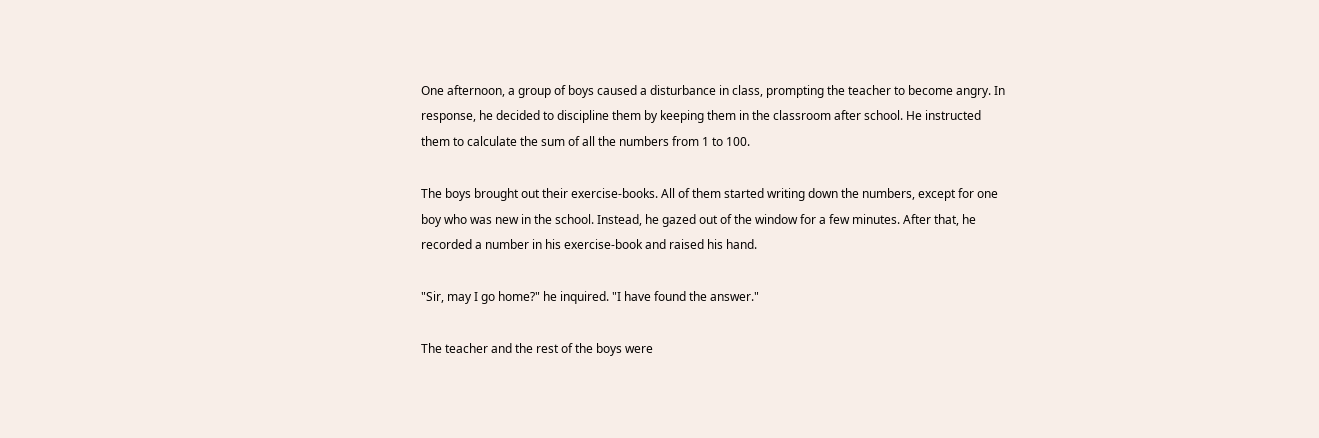One afternoon, a group of boys caused a disturbance in class, prompting the teacher to become angry. In response, he decided to discipline them by keeping them in the classroom after school. He instructed them to calculate the sum of all the numbers from 1 to 100.

The boys brought out their exercise-books. All of them started writing down the numbers, except for one boy who was new in the school. Instead, he gazed out of the window for a few minutes. After that, he recorded a number in his exercise-book and raised his hand.

"Sir, may I go home?" he inquired. "I have found the answer."

The teacher and the rest of the boys were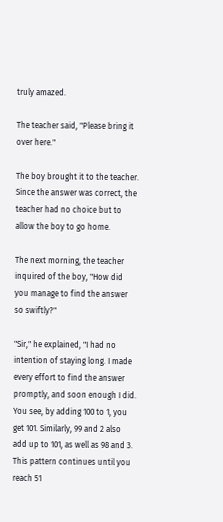truly amazed.

The teacher said, "Please bring it over here."

The boy brought it to the teacher. Since the answer was correct, the teacher had no choice but to allow the boy to go home.

The next morning, the teacher inquired of the boy, "How did you manage to find the answer so swiftly?"

"Sir," he explained, "I had no intention of staying long. I made every effort to find the answer promptly, and soon enough I did. You see, by adding 100 to 1, you get 101. Similarly, 99 and 2 also add up to 101, as well as 98 and 3. This pattern continues until you reach 51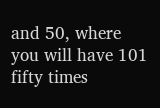and 50, where you will have 101 fifty times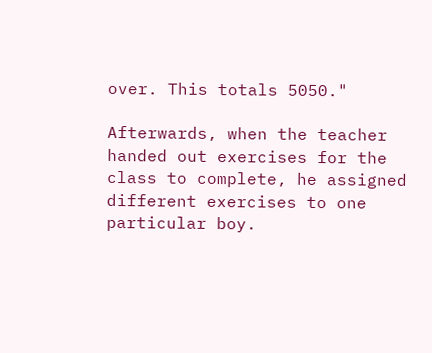over. This totals 5050."

Afterwards, when the teacher handed out exercises for the class to complete, he assigned different exercises to one particular boy.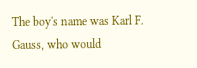The boy's name was Karl F. Gauss, who would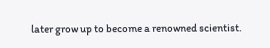later grow up to become a renowned scientist.